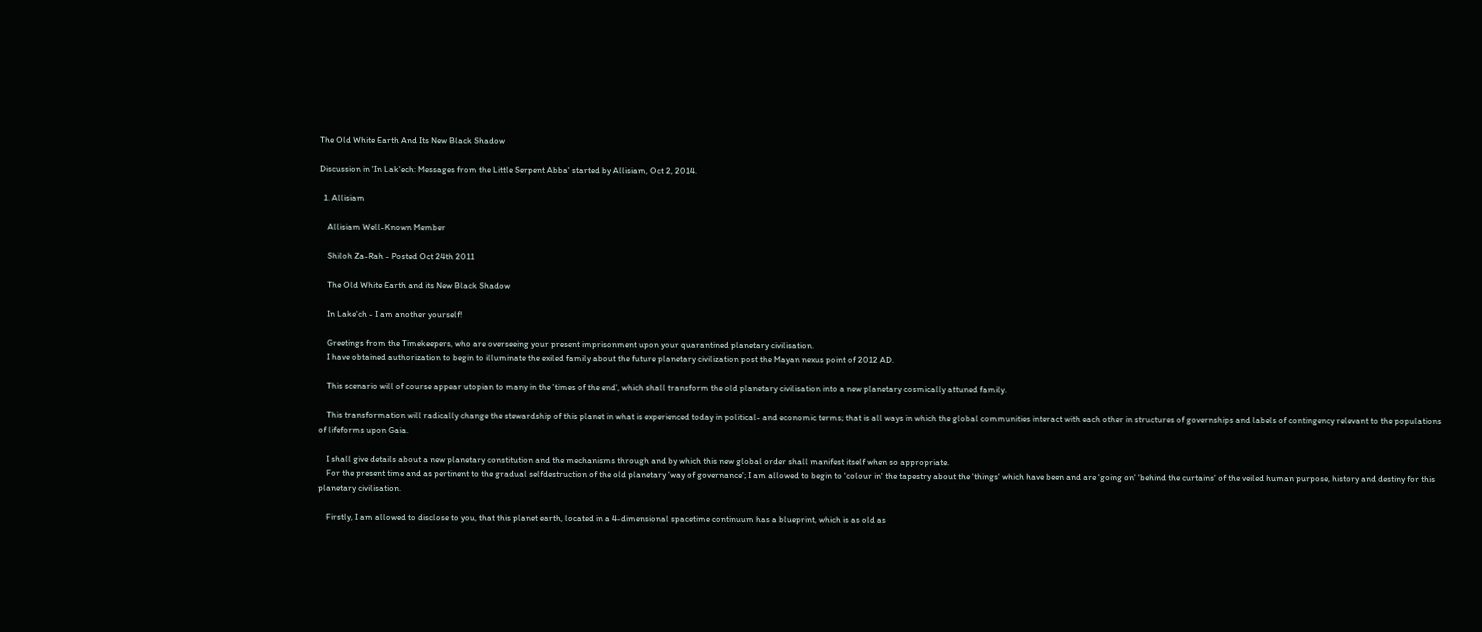The Old White Earth And Its New Black Shadow

Discussion in 'In Lak'ech: Messages from the Little Serpent Abba' started by Allisiam, Oct 2, 2014.

  1. Allisiam

    Allisiam Well-Known Member

    Shiloh Za-Rah - Posted Oct 24th 2011

    The Old White Earth and its New Black Shadow

    In Lake'ch - I am another yourself!

    Greetings from the Timekeepers, who are overseeing your present imprisonment upon your quarantined planetary civilisation.
    I have obtained authorization to begin to illuminate the exiled family about the future planetary civilization post the Mayan nexus point of 2012 AD.

    This scenario will of course appear utopian to many in the 'times of the end', which shall transform the old planetary civilisation into a new planetary cosmically attuned family.

    This transformation will radically change the stewardship of this planet in what is experienced today in political- and economic terms; that is all ways in which the global communities interact with each other in structures of governships and labels of contingency relevant to the populations of lifeforms upon Gaia.

    I shall give details about a new planetary constitution and the mechanisms through and by which this new global order shall manifest itself when so appropriate.
    For the present time and as pertinent to the gradual selfdestruction of the old planetary 'way of governance'; I am allowed to begin to 'colour in' the tapestry about the 'things' which have been and are 'going on' 'behind the curtains' of the veiled human purpose, history and destiny for this planetary civilisation.

    Firstly, I am allowed to disclose to you, that this planet earth, located in a 4-dimensional spacetime continuum has a blueprint, which is as old as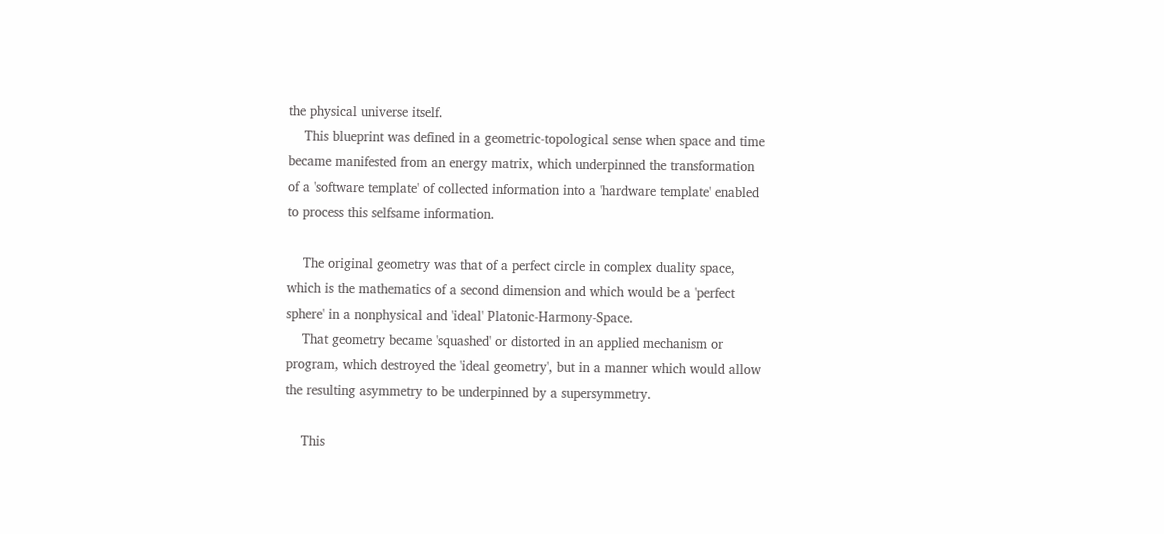the physical universe itself.
    This blueprint was defined in a geometric-topological sense when space and time became manifested from an energy matrix, which underpinned the transformation of a 'software template' of collected information into a 'hardware template' enabled to process this selfsame information.

    The original geometry was that of a perfect circle in complex duality space, which is the mathematics of a second dimension and which would be a 'perfect sphere' in a nonphysical and 'ideal' Platonic-Harmony-Space.
    That geometry became 'squashed' or distorted in an applied mechanism or program, which destroyed the 'ideal geometry', but in a manner which would allow the resulting asymmetry to be underpinned by a supersymmetry.

    This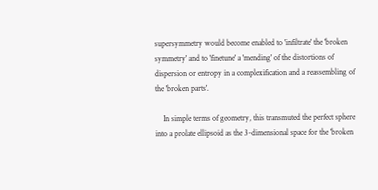supersymmetry would become enabled to 'infiltrate' the 'broken symmetry' and to 'finetune' a 'mending' of the distortions of dispersion or entropy in a complexification and a reassembling of the 'broken parts'.

    In simple terms of geometry, this transmuted the perfect sphere into a prolate ellipsoid as the 3-dimensional space for the 'broken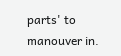parts' to manouver in.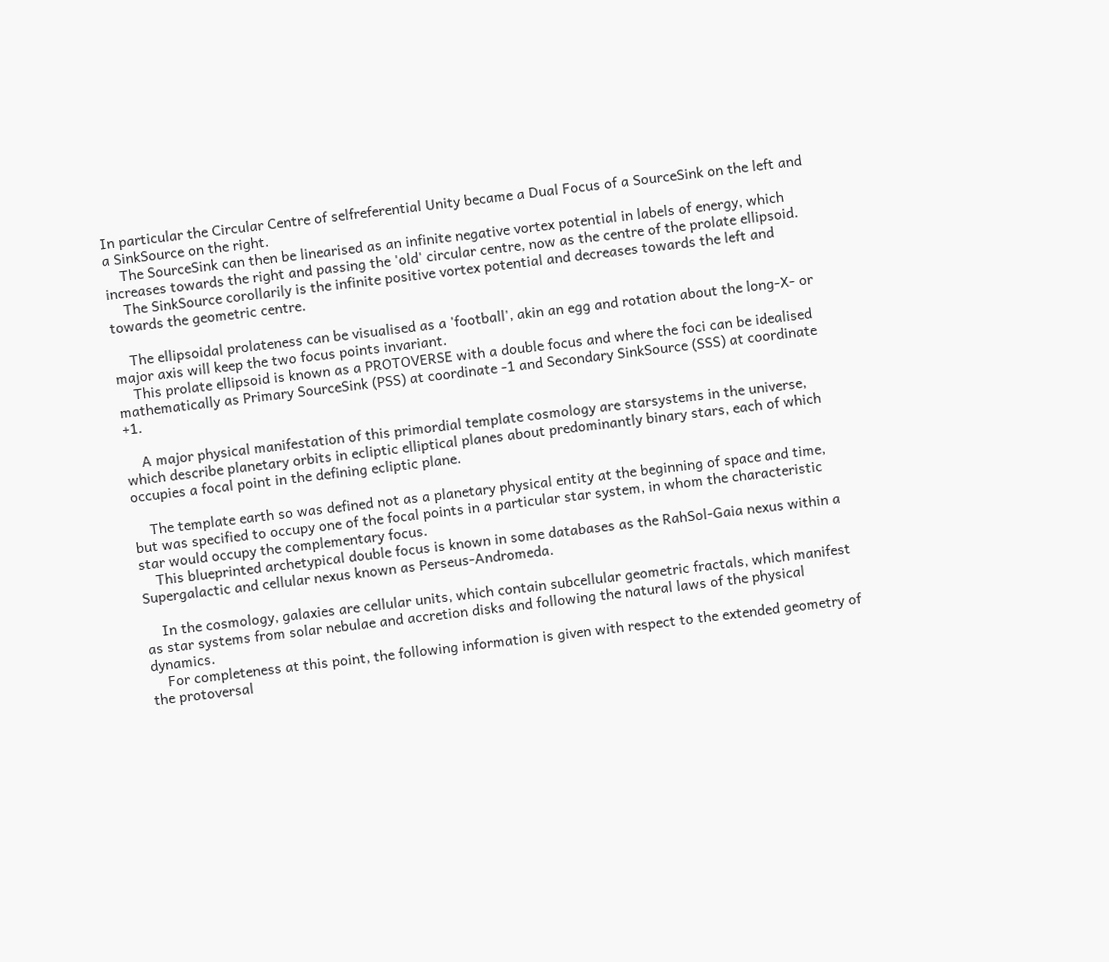In particular the Circular Centre of selfreferential Unity became a Dual Focus of a SourceSink on the left and a SinkSource on the right.
    The SourceSink can then be linearised as an infinite negative vortex potential in labels of energy, which increases towards the right and passing the 'old' circular centre, now as the centre of the prolate ellipsoid.
    The SinkSource corollarily is the infinite positive vortex potential and decreases towards the left and towards the geometric centre.

    The ellipsoidal prolateness can be visualised as a 'football', akin an egg and rotation about the long-X- or major axis will keep the two focus points invariant.
    This prolate ellipsoid is known as a PROTOVERSE with a double focus and where the foci can be idealised mathematically as Primary SourceSink (PSS) at coordinate -1 and Secondary SinkSource (SSS) at coordinate +1.

    A major physical manifestation of this primordial template cosmology are starsystems in the universe, which describe planetary orbits in ecliptic elliptical planes about predominantly binary stars, each of which occupies a focal point in the defining ecliptic plane.

    The template earth so was defined not as a planetary physical entity at the beginning of space and time, but was specified to occupy one of the focal points in a particular star system, in whom the characteristic star would occupy the complementary focus.
    This blueprinted archetypical double focus is known in some databases as the RahSol-Gaia nexus within a Supergalactic and cellular nexus known as Perseus-Andromeda.

    In the cosmology, galaxies are cellular units, which contain subcellular geometric fractals, which manifest as star systems from solar nebulae and accretion disks and following the natural laws of the physical dynamics.
    For completeness at this point, the following information is given with respect to the extended geometry of the protoversal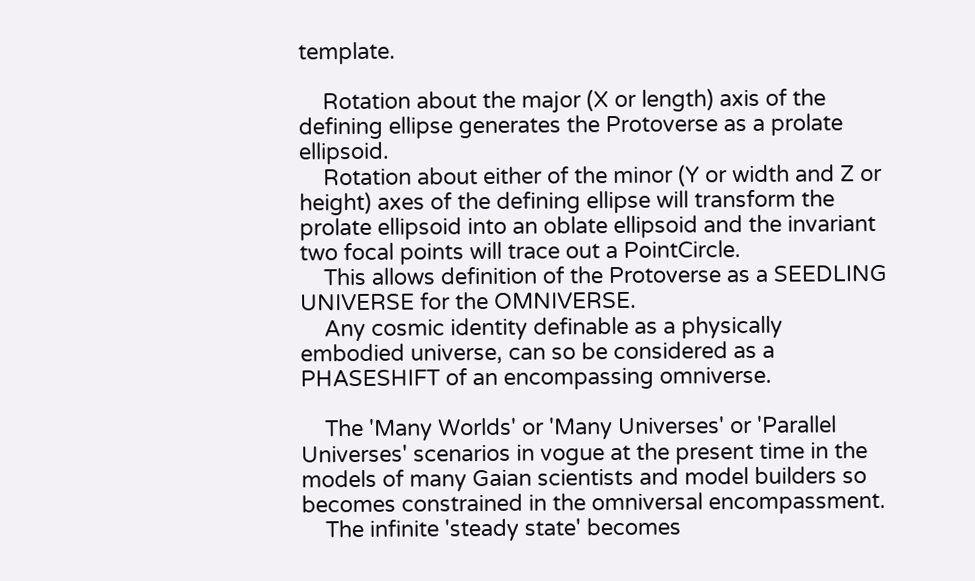template.

    Rotation about the major (X or length) axis of the defining ellipse generates the Protoverse as a prolate ellipsoid.
    Rotation about either of the minor (Y or width and Z or height) axes of the defining ellipse will transform the prolate ellipsoid into an oblate ellipsoid and the invariant two focal points will trace out a PointCircle.
    This allows definition of the Protoverse as a SEEDLING UNIVERSE for the OMNIVERSE.
    Any cosmic identity definable as a physically embodied universe, can so be considered as a PHASESHIFT of an encompassing omniverse.

    The 'Many Worlds' or 'Many Universes' or 'Parallel Universes' scenarios in vogue at the present time in the models of many Gaian scientists and model builders so becomes constrained in the omniversal encompassment.
    The infinite 'steady state' becomes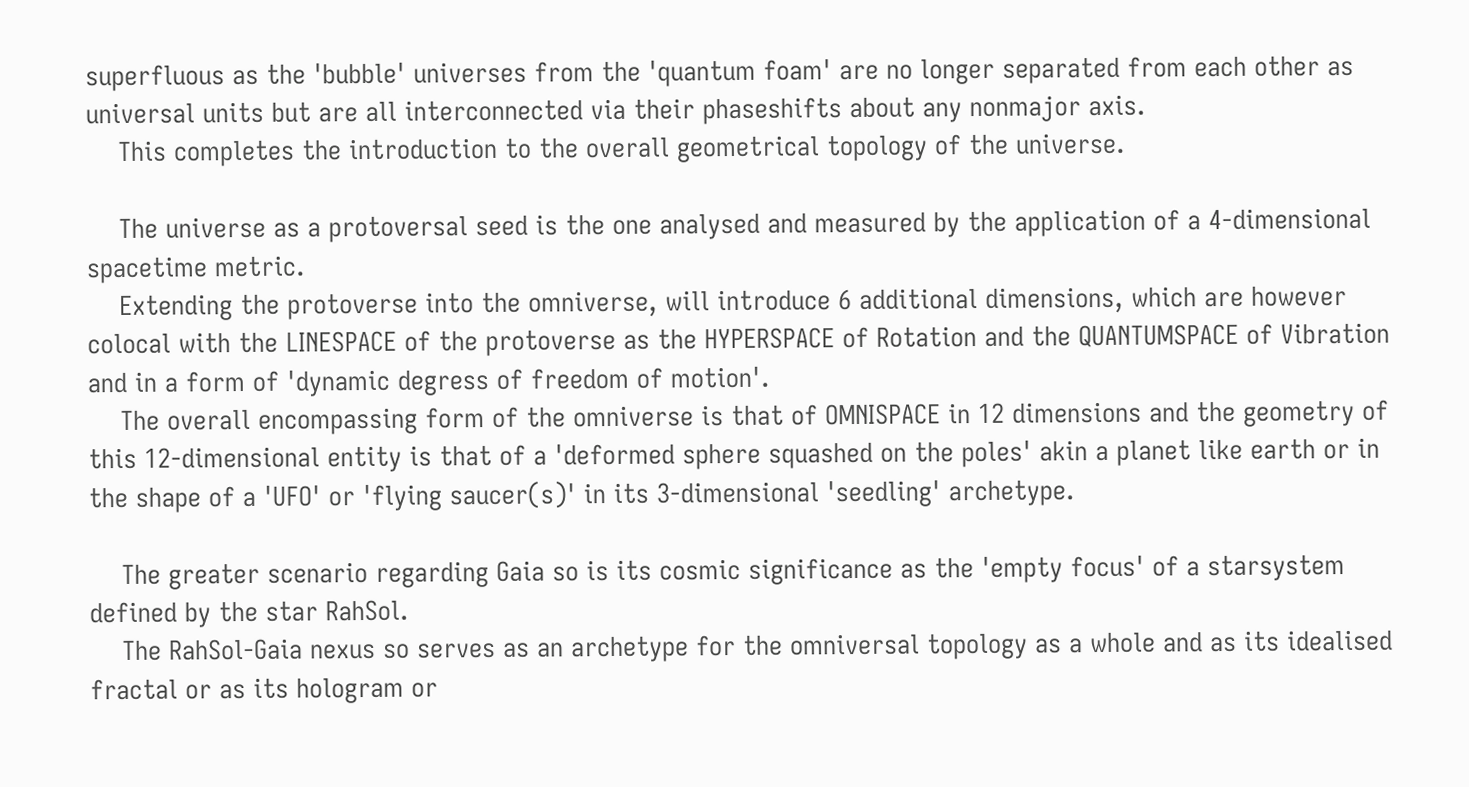superfluous as the 'bubble' universes from the 'quantum foam' are no longer separated from each other as universal units but are all interconnected via their phaseshifts about any nonmajor axis.
    This completes the introduction to the overall geometrical topology of the universe.

    The universe as a protoversal seed is the one analysed and measured by the application of a 4-dimensional spacetime metric.
    Extending the protoverse into the omniverse, will introduce 6 additional dimensions, which are however colocal with the LINESPACE of the protoverse as the HYPERSPACE of Rotation and the QUANTUMSPACE of Vibration and in a form of 'dynamic degress of freedom of motion'.
    The overall encompassing form of the omniverse is that of OMNISPACE in 12 dimensions and the geometry of this 12-dimensional entity is that of a 'deformed sphere squashed on the poles' akin a planet like earth or in the shape of a 'UFO' or 'flying saucer(s)' in its 3-dimensional 'seedling' archetype.

    The greater scenario regarding Gaia so is its cosmic significance as the 'empty focus' of a starsystem defined by the star RahSol.
    The RahSol-Gaia nexus so serves as an archetype for the omniversal topology as a whole and as its idealised fractal or as its hologram or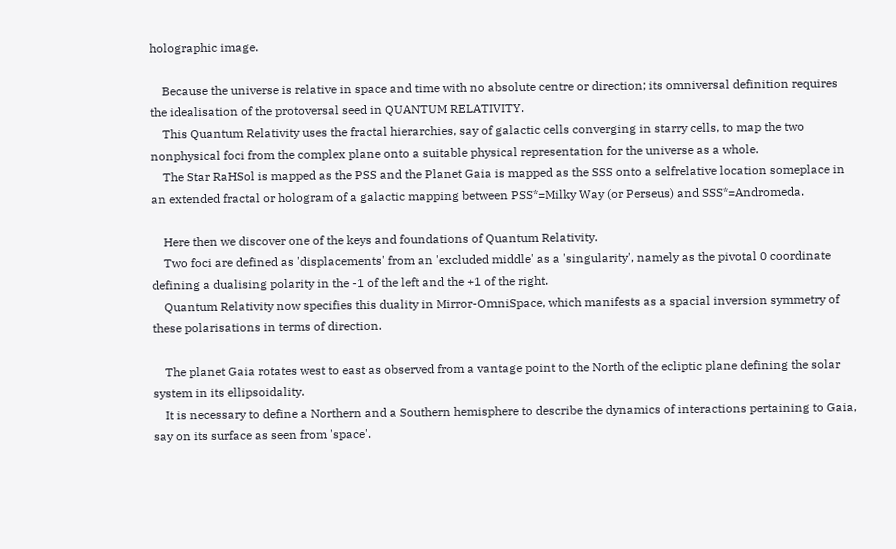holographic image.

    Because the universe is relative in space and time with no absolute centre or direction; its omniversal definition requires the idealisation of the protoversal seed in QUANTUM RELATIVITY.
    This Quantum Relativity uses the fractal hierarchies, say of galactic cells converging in starry cells, to map the two nonphysical foci from the complex plane onto a suitable physical representation for the universe as a whole.
    The Star RaHSol is mapped as the PSS and the Planet Gaia is mapped as the SSS onto a selfrelative location someplace in an extended fractal or hologram of a galactic mapping between PSS*=Milky Way (or Perseus) and SSS*=Andromeda.

    Here then we discover one of the keys and foundations of Quantum Relativity.
    Two foci are defined as 'displacements' from an 'excluded middle' as a 'singularity', namely as the pivotal 0 coordinate defining a dualising polarity in the -1 of the left and the +1 of the right.
    Quantum Relativity now specifies this duality in Mirror-OmniSpace, which manifests as a spacial inversion symmetry of these polarisations in terms of direction.

    The planet Gaia rotates west to east as observed from a vantage point to the North of the ecliptic plane defining the solar system in its ellipsoidality.
    It is necessary to define a Northern and a Southern hemisphere to describe the dynamics of interactions pertaining to Gaia, say on its surface as seen from 'space'.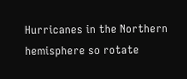Hurricanes in the Northern hemisphere so rotate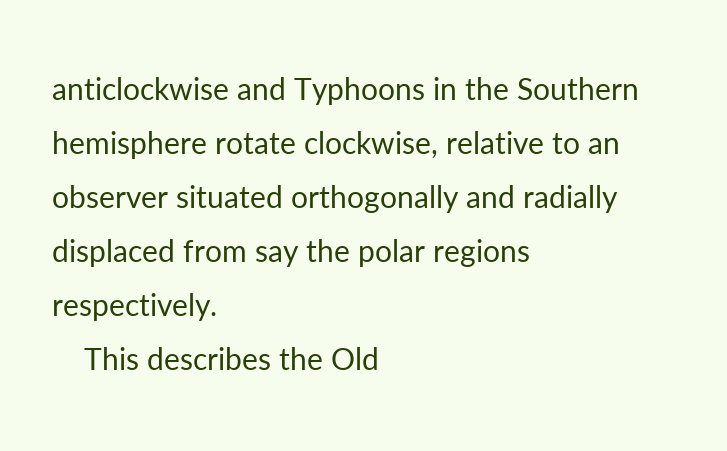anticlockwise and Typhoons in the Southern hemisphere rotate clockwise, relative to an observer situated orthogonally and radially displaced from say the polar regions respectively.
    This describes the Old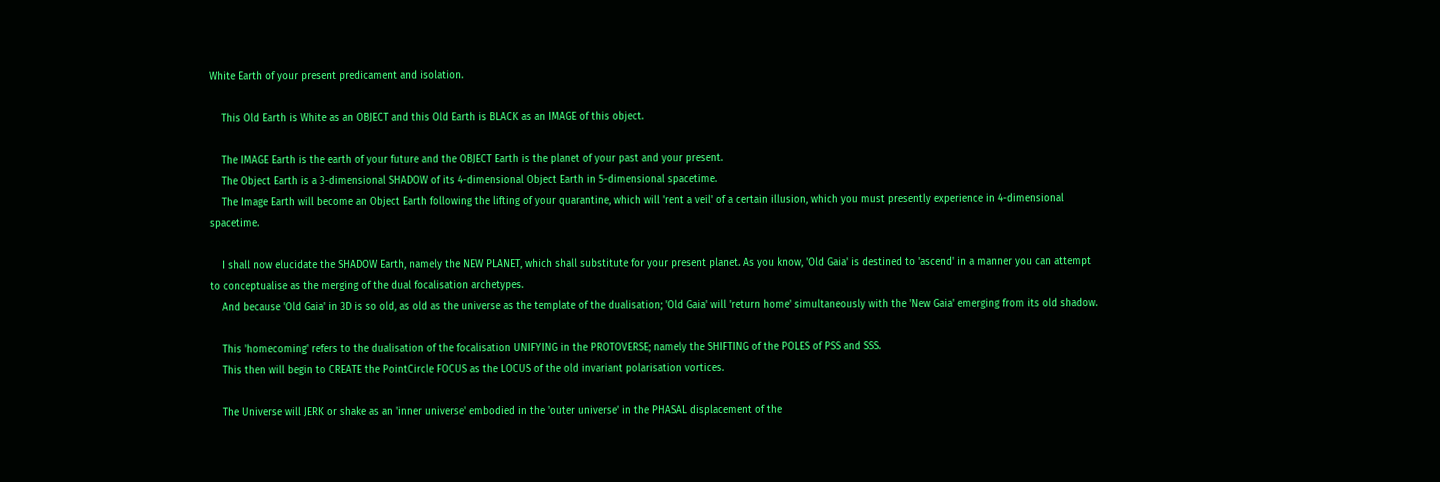White Earth of your present predicament and isolation.

    This Old Earth is White as an OBJECT and this Old Earth is BLACK as an IMAGE of this object.

    The IMAGE Earth is the earth of your future and the OBJECT Earth is the planet of your past and your present.
    The Object Earth is a 3-dimensional SHADOW of its 4-dimensional Object Earth in 5-dimensional spacetime.
    The Image Earth will become an Object Earth following the lifting of your quarantine, which will 'rent a veil' of a certain illusion, which you must presently experience in 4-dimensional spacetime.

    I shall now elucidate the SHADOW Earth, namely the NEW PLANET, which shall substitute for your present planet. As you know, 'Old Gaia' is destined to 'ascend' in a manner you can attempt to conceptualise as the merging of the dual focalisation archetypes.
    And because 'Old Gaia' in 3D is so old, as old as the universe as the template of the dualisation; 'Old Gaia' will 'return home' simultaneously with the 'New Gaia' emerging from its old shadow.

    This 'homecoming' refers to the dualisation of the focalisation UNIFYING in the PROTOVERSE; namely the SHIFTING of the POLES of PSS and SSS.
    This then will begin to CREATE the PointCircle FOCUS as the LOCUS of the old invariant polarisation vortices.

    The Universe will JERK or shake as an 'inner universe' embodied in the 'outer universe' in the PHASAL displacement of the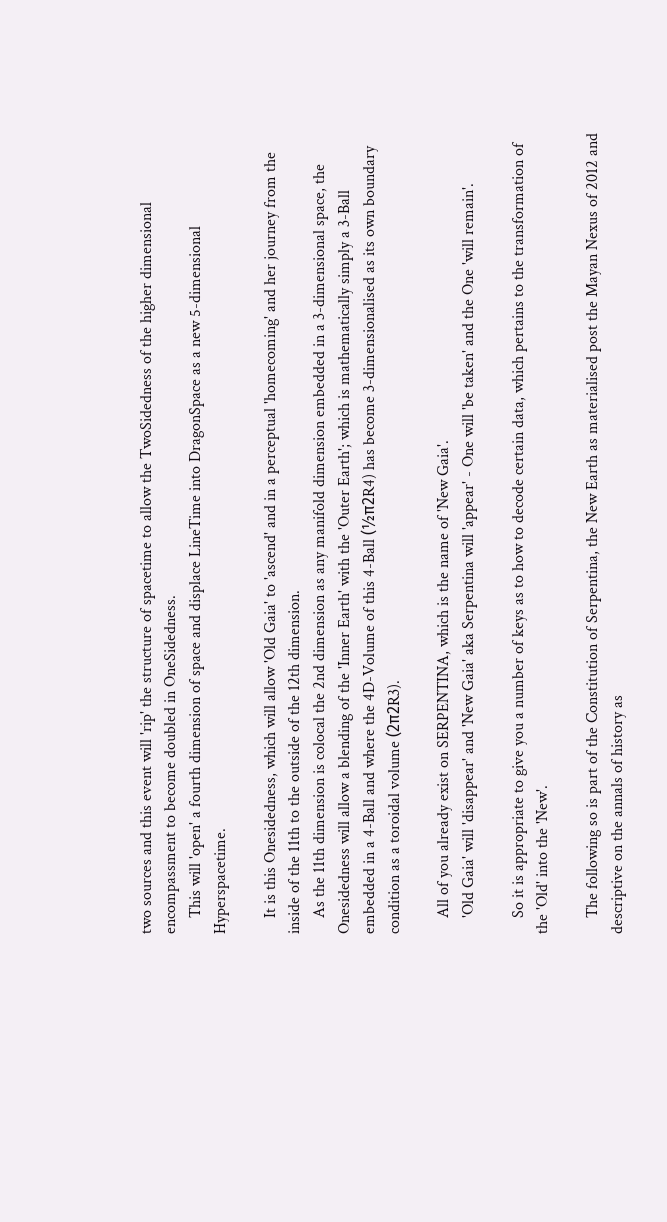two sources and this event will 'rip' the structure of spacetime to allow the TwoSidedness of the higher dimensional encompassment to become doubled in OneSidedness.
    This will 'open' a fourth dimension of space and displace LineTime into DragonSpace as a new 5-dimensional Hyperspacetime.

    It is this Onesidedness, which will allow 'Old Gaia' to 'ascend' and in a perceptual 'homecoming' and her journey from the inside of the 11th to the outside of the 12th dimension.
    As the 11th dimension is colocal the 2nd dimension as any manifold dimension embedded in a 3-dimensional space, the Onesidedness will allow a blending of the 'Inner Earth' with the 'Outer Earth'; which is mathematically simply a 3-Ball embedded in a 4-Ball and where the 4D-Volume of this 4-Ball (½π2R4) has become 3-dimensionalised as its own boundary condition as a toroidal volume (2π2R3).

    All of you already exist on SERPENTINA, which is the name of 'New Gaia'.
    'Old Gaia' will 'disappear' and 'New Gaia' aka Serpentina will 'appear' - One will 'be taken' and the One 'will remain'.

    So it is appropriate to give you a number of keys as to how to decode certain data, which pertains to the transformation of the 'Old' into the 'New'.

    The following so is part of the Constitution of Serpentina, the New Earth as materialised post the Mayan Nexus of 2012 and descriptive on the annals of history as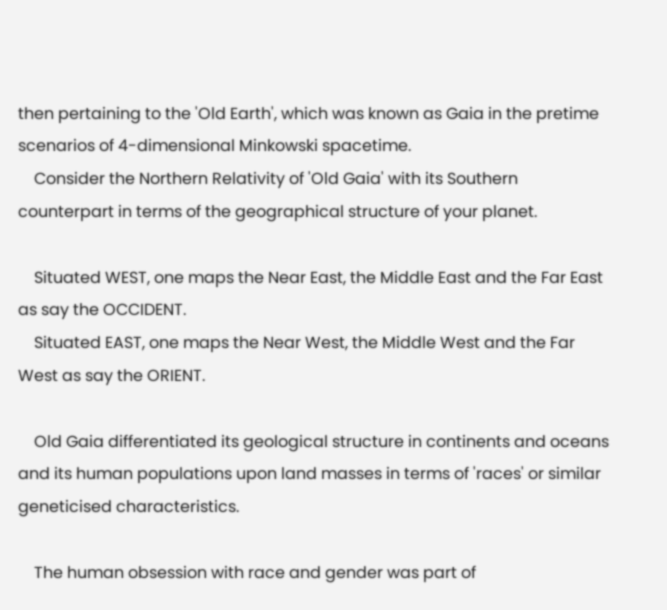then pertaining to the 'Old Earth', which was known as Gaia in the pretime scenarios of 4-dimensional Minkowski spacetime.
    Consider the Northern Relativity of 'Old Gaia' with its Southern counterpart in terms of the geographical structure of your planet.

    Situated WEST, one maps the Near East, the Middle East and the Far East as say the OCCIDENT.
    Situated EAST, one maps the Near West, the Middle West and the Far West as say the ORIENT.

    Old Gaia differentiated its geological structure in continents and oceans and its human populations upon land masses in terms of 'races' or similar geneticised characteristics.

    The human obsession with race and gender was part of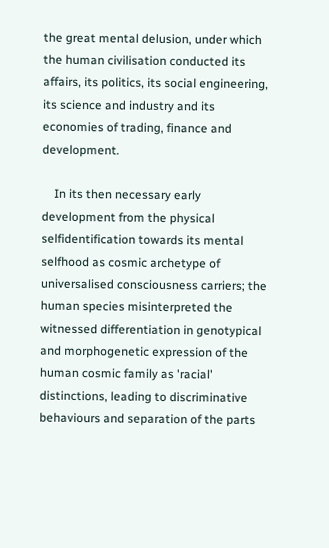the great mental delusion, under which the human civilisation conducted its affairs, its politics, its social engineering, its science and industry and its economies of trading, finance and development.

    In its then necessary early development from the physical selfidentification towards its mental selfhood as cosmic archetype of universalised consciousness carriers; the human species misinterpreted the witnessed differentiation in genotypical and morphogenetic expression of the human cosmic family as 'racial' distinctions, leading to discriminative behaviours and separation of the parts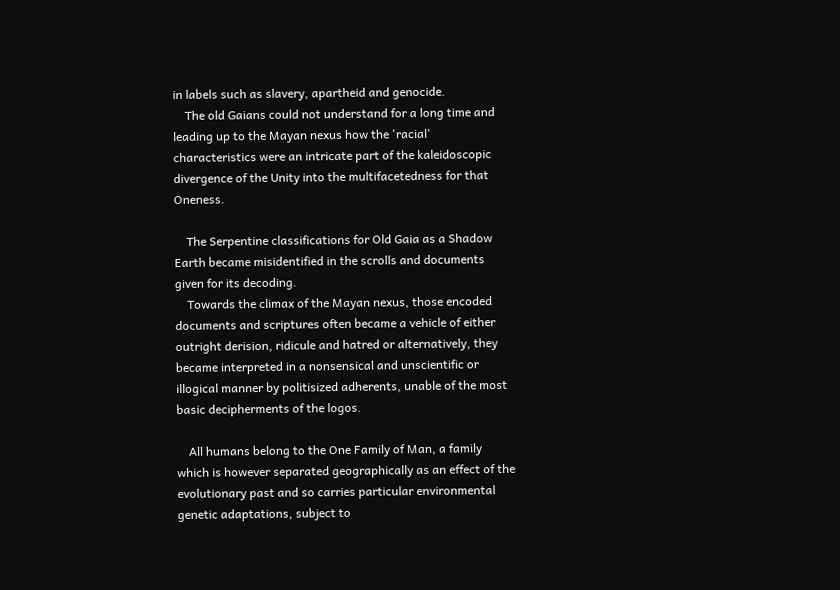in labels such as slavery, apartheid and genocide.
    The old Gaians could not understand for a long time and leading up to the Mayan nexus how the 'racial' characteristics were an intricate part of the kaleidoscopic divergence of the Unity into the multifacetedness for that Oneness.

    The Serpentine classifications for Old Gaia as a Shadow Earth became misidentified in the scrolls and documents given for its decoding.
    Towards the climax of the Mayan nexus, those encoded documents and scriptures often became a vehicle of either outright derision, ridicule and hatred or alternatively, they became interpreted in a nonsensical and unscientific or illogical manner by politisized adherents, unable of the most basic decipherments of the logos.

    All humans belong to the One Family of Man, a family which is however separated geographically as an effect of the evolutionary past and so carries particular environmental genetic adaptations, subject to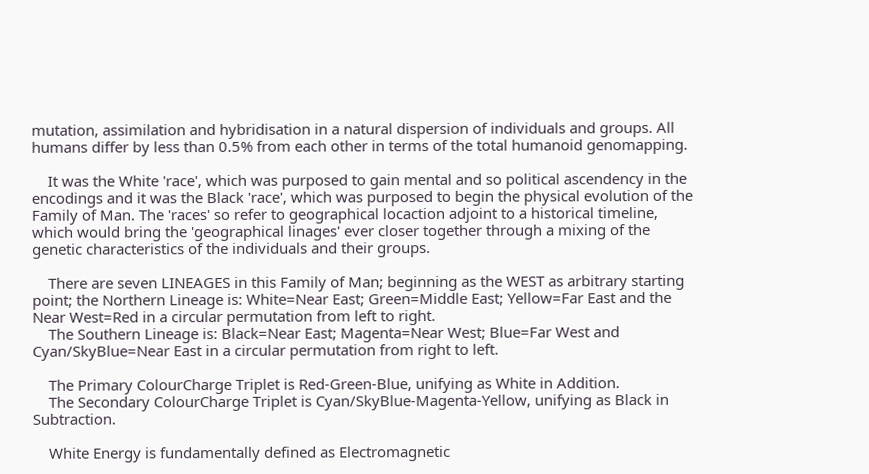mutation, assimilation and hybridisation in a natural dispersion of individuals and groups. All humans differ by less than 0.5% from each other in terms of the total humanoid genomapping.

    It was the White 'race', which was purposed to gain mental and so political ascendency in the encodings and it was the Black 'race', which was purposed to begin the physical evolution of the Family of Man. The 'races' so refer to geographical locaction adjoint to a historical timeline, which would bring the 'geographical linages' ever closer together through a mixing of the genetic characteristics of the individuals and their groups.

    There are seven LINEAGES in this Family of Man; beginning as the WEST as arbitrary starting point; the Northern Lineage is: White=Near East; Green=Middle East; Yellow=Far East and the Near West=Red in a circular permutation from left to right.
    The Southern Lineage is: Black=Near East; Magenta=Near West; Blue=Far West and Cyan/SkyBlue=Near East in a circular permutation from right to left.

    The Primary ColourCharge Triplet is Red-Green-Blue, unifying as White in Addition.
    The Secondary ColourCharge Triplet is Cyan/SkyBlue-Magenta-Yellow, unifying as Black in Subtraction.

    White Energy is fundamentally defined as Electromagnetic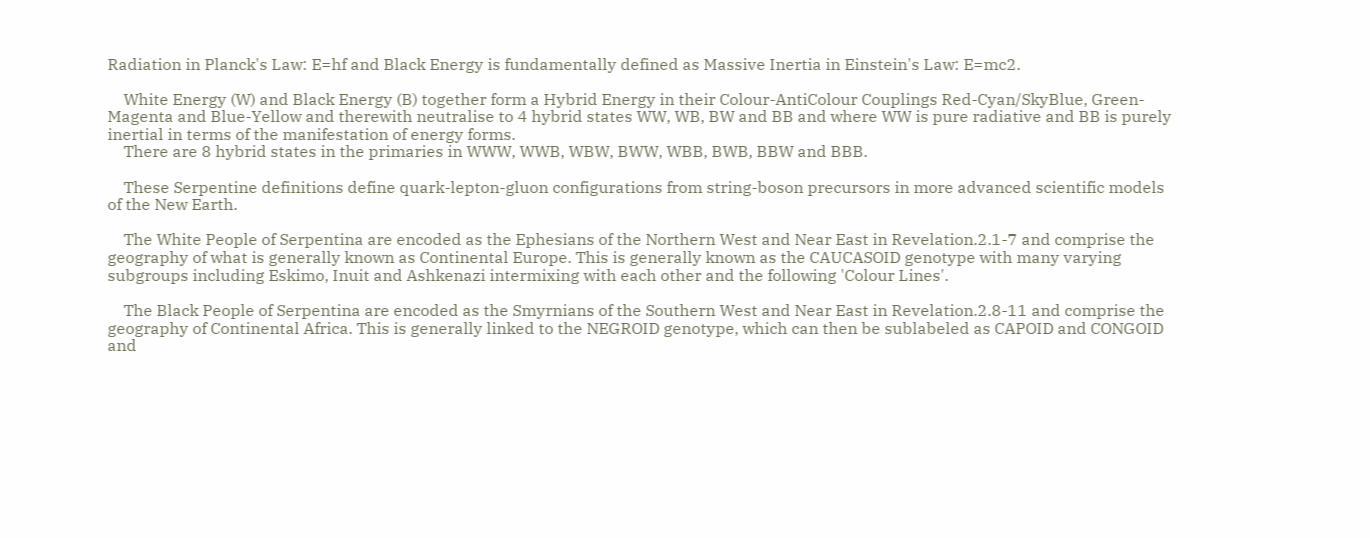Radiation in Planck's Law: E=hf and Black Energy is fundamentally defined as Massive Inertia in Einstein's Law: E=mc2.

    White Energy (W) and Black Energy (B) together form a Hybrid Energy in their Colour-AntiColour Couplings Red-Cyan/SkyBlue, Green-Magenta and Blue-Yellow and therewith neutralise to 4 hybrid states WW, WB, BW and BB and where WW is pure radiative and BB is purely inertial in terms of the manifestation of energy forms.
    There are 8 hybrid states in the primaries in WWW, WWB, WBW, BWW, WBB, BWB, BBW and BBB.

    These Serpentine definitions define quark-lepton-gluon configurations from string-boson precursors in more advanced scientific models of the New Earth.

    The White People of Serpentina are encoded as the Ephesians of the Northern West and Near East in Revelation.2.1-7 and comprise the geography of what is generally known as Continental Europe. This is generally known as the CAUCASOID genotype with many varying subgroups including Eskimo, Inuit and Ashkenazi intermixing with each other and the following 'Colour Lines'.

    The Black People of Serpentina are encoded as the Smyrnians of the Southern West and Near East in Revelation.2.8-11 and comprise the geography of Continental Africa. This is generally linked to the NEGROID genotype, which can then be sublabeled as CAPOID and CONGOID and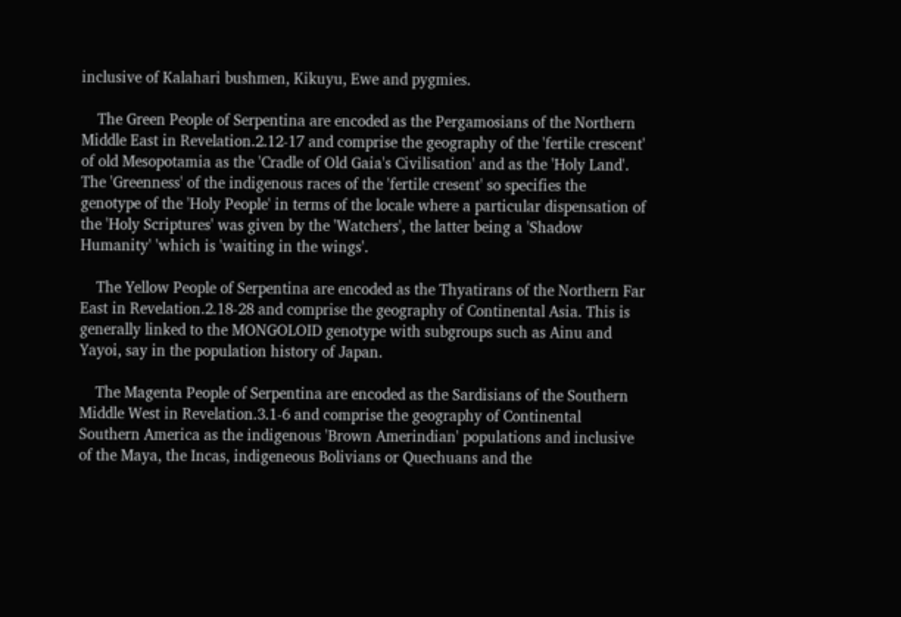inclusive of Kalahari bushmen, Kikuyu, Ewe and pygmies.

    The Green People of Serpentina are encoded as the Pergamosians of the Northern Middle East in Revelation.2.12-17 and comprise the geography of the 'fertile crescent' of old Mesopotamia as the 'Cradle of Old Gaia's Civilisation' and as the 'Holy Land'. The 'Greenness' of the indigenous races of the 'fertile cresent' so specifies the genotype of the 'Holy People' in terms of the locale where a particular dispensation of the 'Holy Scriptures' was given by the 'Watchers', the latter being a 'Shadow Humanity' 'which is 'waiting in the wings'.

    The Yellow People of Serpentina are encoded as the Thyatirans of the Northern Far East in Revelation.2.18-28 and comprise the geography of Continental Asia. This is generally linked to the MONGOLOID genotype with subgroups such as Ainu and Yayoi, say in the population history of Japan.

    The Magenta People of Serpentina are encoded as the Sardisians of the Southern Middle West in Revelation.3.1-6 and comprise the geography of Continental Southern America as the indigenous 'Brown Amerindian' populations and inclusive of the Maya, the Incas, indigeneous Bolivians or Quechuans and the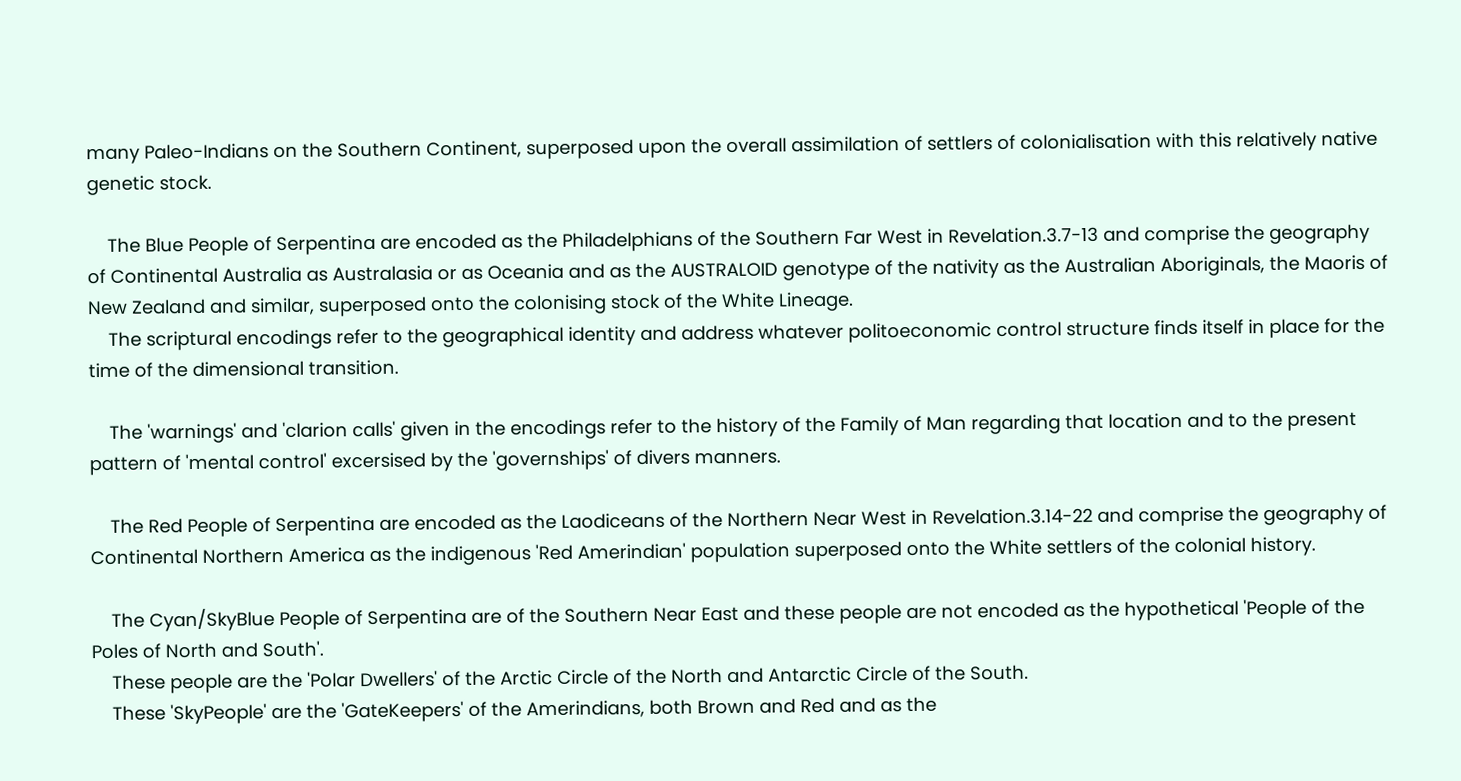many Paleo-Indians on the Southern Continent, superposed upon the overall assimilation of settlers of colonialisation with this relatively native genetic stock.

    The Blue People of Serpentina are encoded as the Philadelphians of the Southern Far West in Revelation.3.7-13 and comprise the geography of Continental Australia as Australasia or as Oceania and as the AUSTRALOID genotype of the nativity as the Australian Aboriginals, the Maoris of New Zealand and similar, superposed onto the colonising stock of the White Lineage.
    The scriptural encodings refer to the geographical identity and address whatever politoeconomic control structure finds itself in place for the time of the dimensional transition.

    The 'warnings' and 'clarion calls' given in the encodings refer to the history of the Family of Man regarding that location and to the present pattern of 'mental control' excersised by the 'governships' of divers manners.

    The Red People of Serpentina are encoded as the Laodiceans of the Northern Near West in Revelation.3.14-22 and comprise the geography of Continental Northern America as the indigenous 'Red Amerindian' population superposed onto the White settlers of the colonial history.

    The Cyan/SkyBlue People of Serpentina are of the Southern Near East and these people are not encoded as the hypothetical 'People of the Poles of North and South'.
    These people are the 'Polar Dwellers' of the Arctic Circle of the North and Antarctic Circle of the South.
    These 'SkyPeople' are the 'GateKeepers' of the Amerindians, both Brown and Red and as the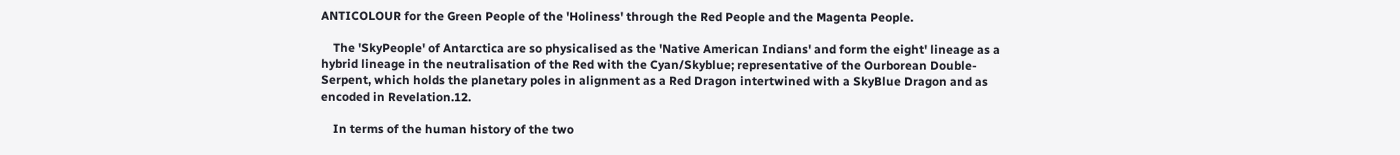ANTICOLOUR for the Green People of the 'Holiness' through the Red People and the Magenta People.

    The 'SkyPeople' of Antarctica are so physicalised as the 'Native American Indians' and form the eight' lineage as a hybrid lineage in the neutralisation of the Red with the Cyan/Skyblue; representative of the Ourborean Double-Serpent, which holds the planetary poles in alignment as a Red Dragon intertwined with a SkyBlue Dragon and as encoded in Revelation.12.

    In terms of the human history of the two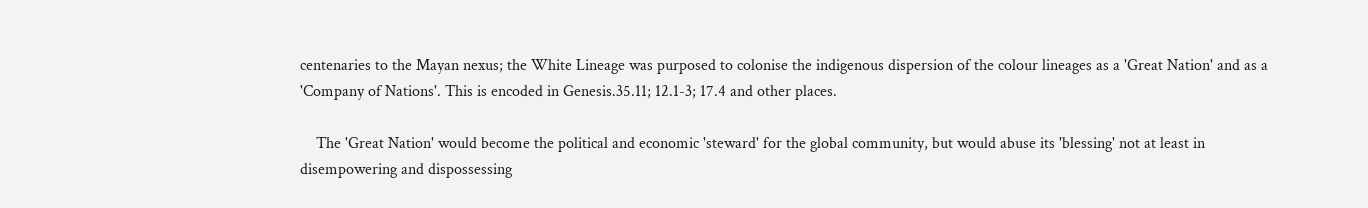centenaries to the Mayan nexus; the White Lineage was purposed to colonise the indigenous dispersion of the colour lineages as a 'Great Nation' and as a 'Company of Nations'. This is encoded in Genesis.35.11; 12.1-3; 17.4 and other places.

    The 'Great Nation' would become the political and economic 'steward' for the global community, but would abuse its 'blessing' not at least in disempowering and dispossessing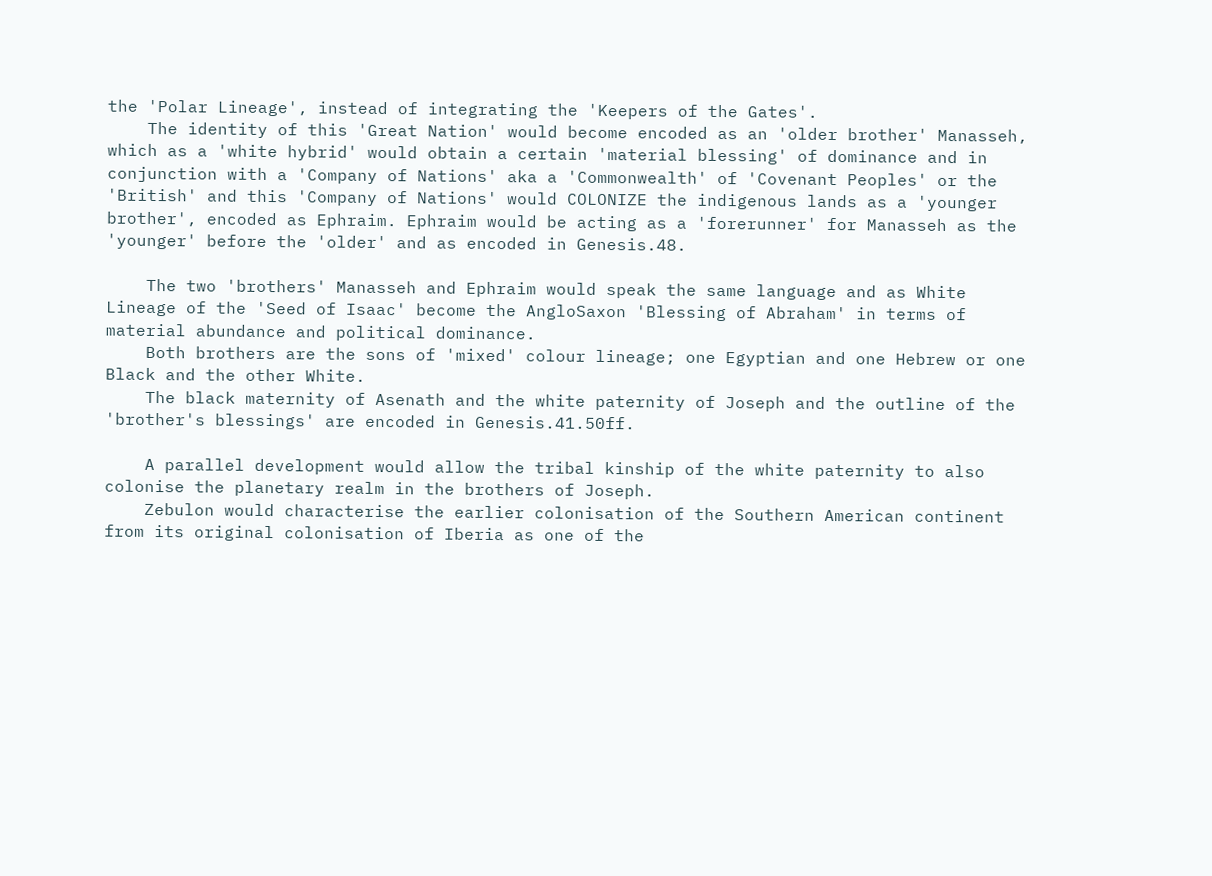the 'Polar Lineage', instead of integrating the 'Keepers of the Gates'.
    The identity of this 'Great Nation' would become encoded as an 'older brother' Manasseh, which as a 'white hybrid' would obtain a certain 'material blessing' of dominance and in conjunction with a 'Company of Nations' aka a 'Commonwealth' of 'Covenant Peoples' or the 'British' and this 'Company of Nations' would COLONIZE the indigenous lands as a 'younger brother', encoded as Ephraim. Ephraim would be acting as a 'forerunner' for Manasseh as the 'younger' before the 'older' and as encoded in Genesis.48.

    The two 'brothers' Manasseh and Ephraim would speak the same language and as White Lineage of the 'Seed of Isaac' become the AngloSaxon 'Blessing of Abraham' in terms of material abundance and political dominance.
    Both brothers are the sons of 'mixed' colour lineage; one Egyptian and one Hebrew or one Black and the other White.
    The black maternity of Asenath and the white paternity of Joseph and the outline of the 'brother's blessings' are encoded in Genesis.41.50ff.

    A parallel development would allow the tribal kinship of the white paternity to also colonise the planetary realm in the brothers of Joseph.
    Zebulon would characterise the earlier colonisation of the Southern American continent from its original colonisation of Iberia as one of the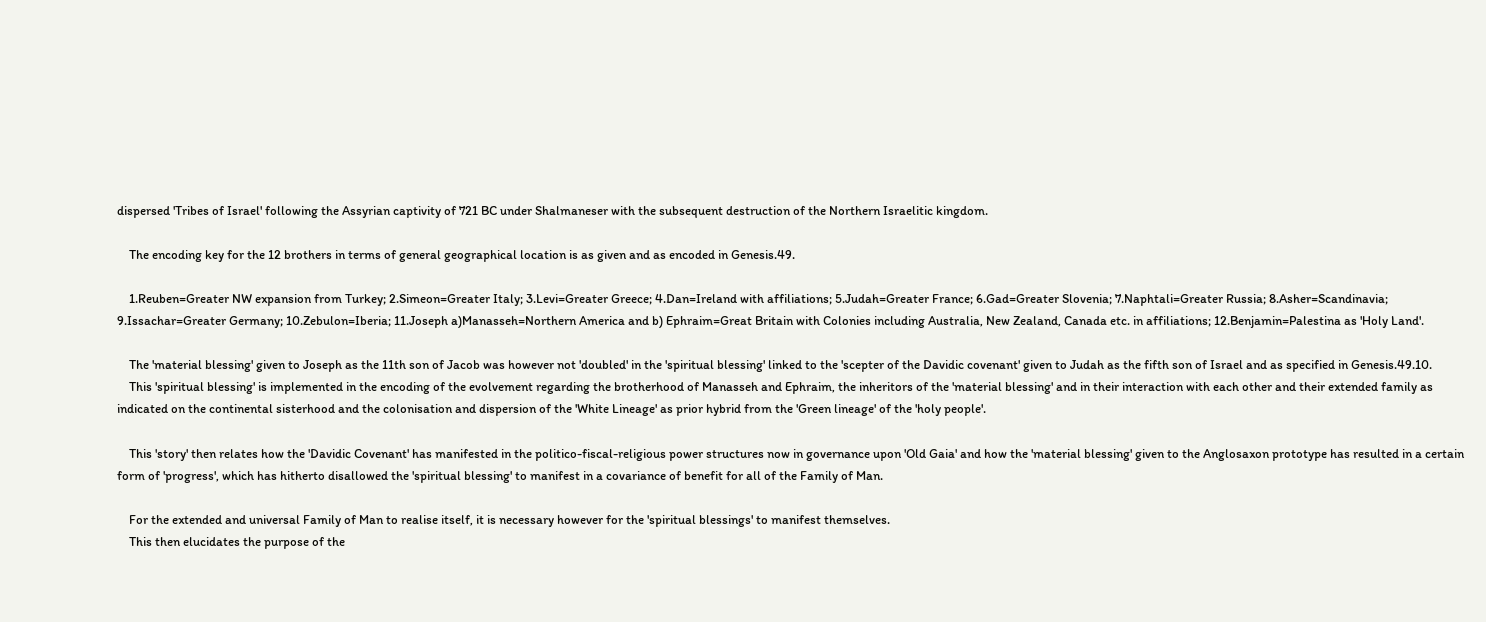dispersed 'Tribes of Israel' following the Assyrian captivity of 721 BC under Shalmaneser with the subsequent destruction of the Northern Israelitic kingdom.

    The encoding key for the 12 brothers in terms of general geographical location is as given and as encoded in Genesis.49.

    1.Reuben=Greater NW expansion from Turkey; 2.Simeon=Greater Italy; 3.Levi=Greater Greece; 4.Dan=Ireland with affiliations; 5.Judah=Greater France; 6.Gad=Greater Slovenia; 7.Naphtali=Greater Russia; 8.Asher=Scandinavia; 9.Issachar=Greater Germany; 10.Zebulon=Iberia; 11.Joseph a)Manasseh=Northern America and b) Ephraim=Great Britain with Colonies including Australia, New Zealand, Canada etc. in affiliations; 12.Benjamin=Palestina as 'Holy Land'.

    The 'material blessing' given to Joseph as the 11th son of Jacob was however not 'doubled' in the 'spiritual blessing' linked to the 'scepter of the Davidic covenant' given to Judah as the fifth son of Israel and as specified in Genesis.49.10.
    This 'spiritual blessing' is implemented in the encoding of the evolvement regarding the brotherhood of Manasseh and Ephraim, the inheritors of the 'material blessing' and in their interaction with each other and their extended family as indicated on the continental sisterhood and the colonisation and dispersion of the 'White Lineage' as prior hybrid from the 'Green lineage' of the 'holy people'.

    This 'story' then relates how the 'Davidic Covenant' has manifested in the politico-fiscal-religious power structures now in governance upon 'Old Gaia' and how the 'material blessing' given to the Anglosaxon prototype has resulted in a certain form of 'progress', which has hitherto disallowed the 'spiritual blessing' to manifest in a covariance of benefit for all of the Family of Man.

    For the extended and universal Family of Man to realise itself, it is necessary however for the 'spiritual blessings' to manifest themselves.
    This then elucidates the purpose of the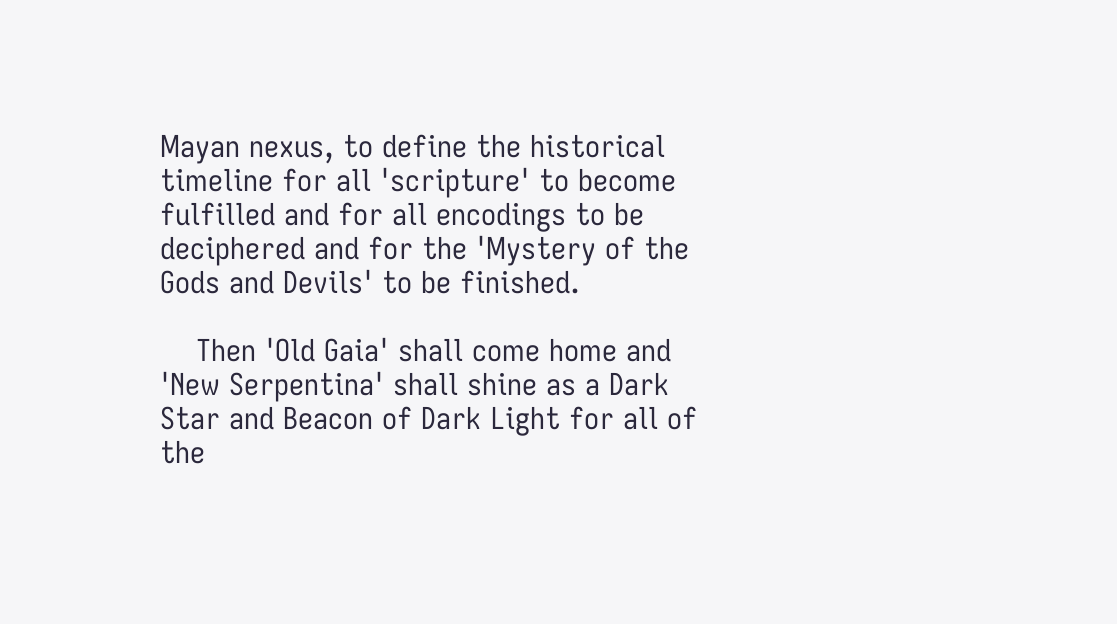Mayan nexus, to define the historical timeline for all 'scripture' to become fulfilled and for all encodings to be deciphered and for the 'Mystery of the Gods and Devils' to be finished.

    Then 'Old Gaia' shall come home and 'New Serpentina' shall shine as a Dark Star and Beacon of Dark Light for all of the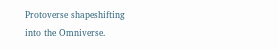Protoverse shapeshifting into the Omniverse.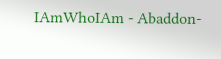IAmWhoIAm - Abaddon-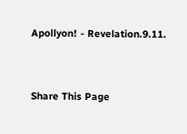Apollyon! - Revelation.9.11.


Share This Page